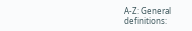A-Z: General definitions: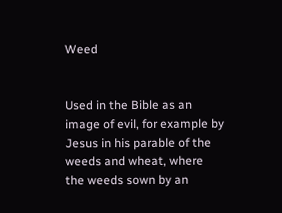Weed


Used in the Bible as an image of evil, for example by Jesus in his parable of the weeds and wheat, where the weeds sown by an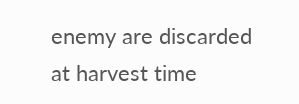enemy are discarded at harvest time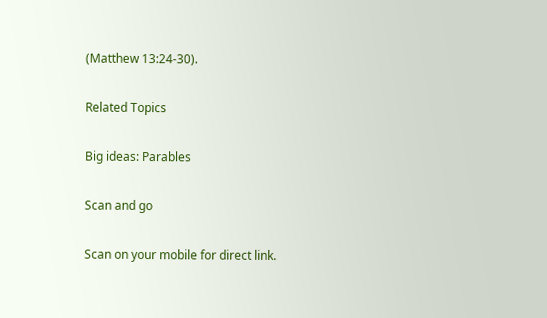(Matthew 13:24-30).

Related Topics

Big ideas: Parables

Scan and go

Scan on your mobile for direct link.